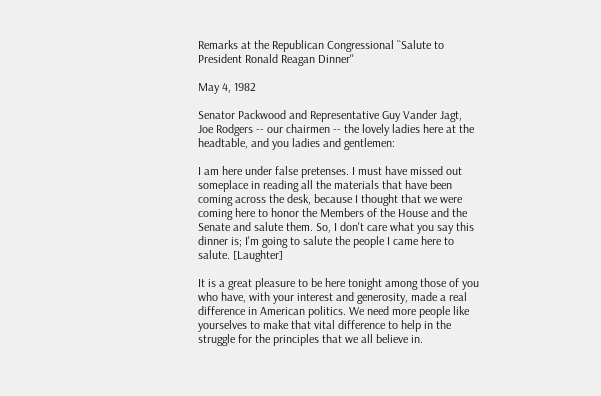Remarks at the Republican Congressional ``Salute to President Ronald Reagan Dinner''

May 4, 1982

Senator Packwood and Representative Guy Vander Jagt, Joe Rodgers -- our chairmen -- the lovely ladies here at the headtable, and you ladies and gentlemen:

I am here under false pretenses. I must have missed out someplace in reading all the materials that have been coming across the desk, because I thought that we were coming here to honor the Members of the House and the Senate and salute them. So, I don't care what you say this dinner is; I'm going to salute the people I came here to salute. [Laughter]

It is a great pleasure to be here tonight among those of you who have, with your interest and generosity, made a real difference in American politics. We need more people like yourselves to make that vital difference to help in the struggle for the principles that we all believe in.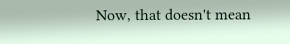Now, that doesn't mean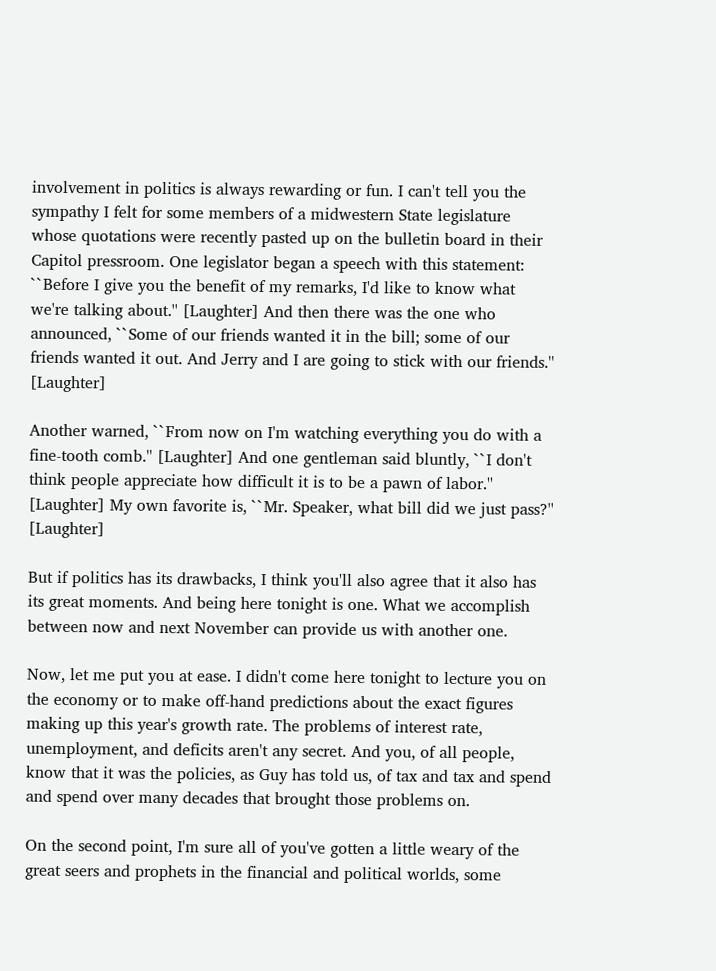involvement in politics is always rewarding or fun. I can't tell you the sympathy I felt for some members of a midwestern State legislature whose quotations were recently pasted up on the bulletin board in their Capitol pressroom. One legislator began a speech with this statement: ``Before I give you the benefit of my remarks, I'd like to know what we're talking about.'' [Laughter] And then there was the one who announced, ``Some of our friends wanted it in the bill; some of our friends wanted it out. And Jerry and I are going to stick with our friends.'' [Laughter]

Another warned, ``From now on I'm watching everything you do with a fine-tooth comb.'' [Laughter] And one gentleman said bluntly, ``I don't think people appreciate how difficult it is to be a pawn of labor.'' [Laughter] My own favorite is, ``Mr. Speaker, what bill did we just pass?'' [Laughter]

But if politics has its drawbacks, I think you'll also agree that it also has its great moments. And being here tonight is one. What we accomplish between now and next November can provide us with another one.

Now, let me put you at ease. I didn't come here tonight to lecture you on the economy or to make off-hand predictions about the exact figures making up this year's growth rate. The problems of interest rate, unemployment, and deficits aren't any secret. And you, of all people, know that it was the policies, as Guy has told us, of tax and tax and spend and spend over many decades that brought those problems on.

On the second point, I'm sure all of you've gotten a little weary of the great seers and prophets in the financial and political worlds, some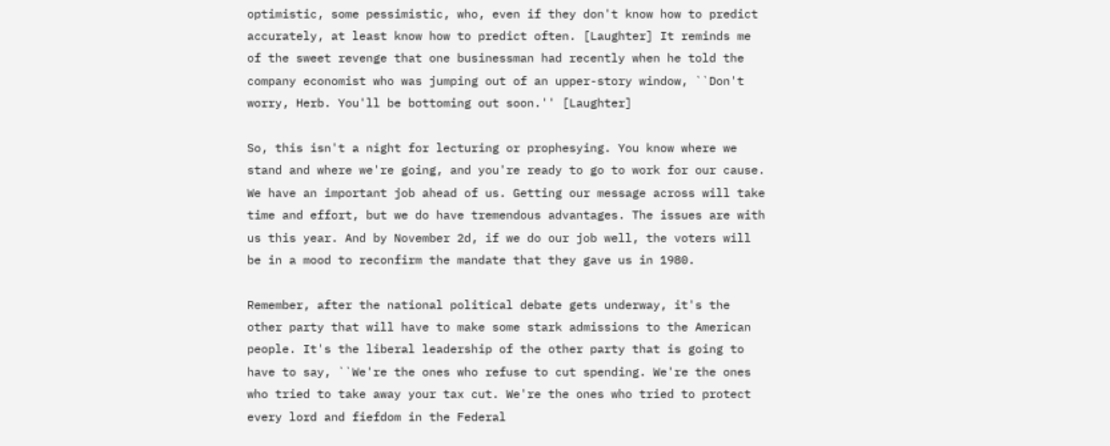optimistic, some pessimistic, who, even if they don't know how to predict accurately, at least know how to predict often. [Laughter] It reminds me of the sweet revenge that one businessman had recently when he told the company economist who was jumping out of an upper-story window, ``Don't worry, Herb. You'll be bottoming out soon.'' [Laughter]

So, this isn't a night for lecturing or prophesying. You know where we stand and where we're going, and you're ready to go to work for our cause. We have an important job ahead of us. Getting our message across will take time and effort, but we do have tremendous advantages. The issues are with us this year. And by November 2d, if we do our job well, the voters will be in a mood to reconfirm the mandate that they gave us in 1980.

Remember, after the national political debate gets underway, it's the other party that will have to make some stark admissions to the American people. It's the liberal leadership of the other party that is going to have to say, ``We're the ones who refuse to cut spending. We're the ones who tried to take away your tax cut. We're the ones who tried to protect every lord and fiefdom in the Federal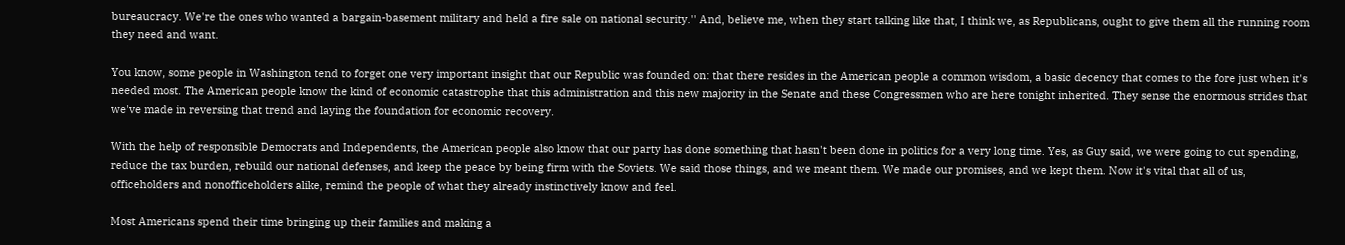bureaucracy. We're the ones who wanted a bargain-basement military and held a fire sale on national security.'' And, believe me, when they start talking like that, I think we, as Republicans, ought to give them all the running room they need and want.

You know, some people in Washington tend to forget one very important insight that our Republic was founded on: that there resides in the American people a common wisdom, a basic decency that comes to the fore just when it's needed most. The American people know the kind of economic catastrophe that this administration and this new majority in the Senate and these Congressmen who are here tonight inherited. They sense the enormous strides that we've made in reversing that trend and laying the foundation for economic recovery.

With the help of responsible Democrats and Independents, the American people also know that our party has done something that hasn't been done in politics for a very long time. Yes, as Guy said, we were going to cut spending, reduce the tax burden, rebuild our national defenses, and keep the peace by being firm with the Soviets. We said those things, and we meant them. We made our promises, and we kept them. Now it's vital that all of us, officeholders and nonofficeholders alike, remind the people of what they already instinctively know and feel.

Most Americans spend their time bringing up their families and making a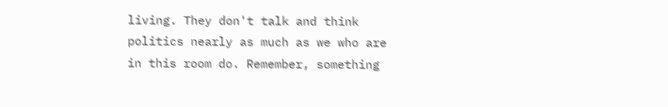living. They don't talk and think politics nearly as much as we who are in this room do. Remember, something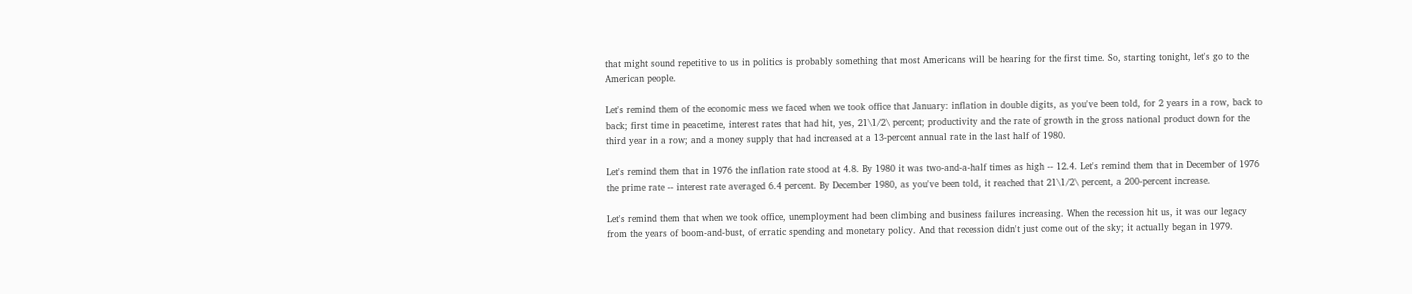that might sound repetitive to us in politics is probably something that most Americans will be hearing for the first time. So, starting tonight, let's go to the American people.

Let's remind them of the economic mess we faced when we took office that January: inflation in double digits, as you've been told, for 2 years in a row, back to back; first time in peacetime, interest rates that had hit, yes, 21\1/2\ percent; productivity and the rate of growth in the gross national product down for the third year in a row; and a money supply that had increased at a 13-percent annual rate in the last half of 1980.

Let's remind them that in 1976 the inflation rate stood at 4.8. By 1980 it was two-and-a-half times as high -- 12.4. Let's remind them that in December of 1976 the prime rate -- interest rate averaged 6.4 percent. By December 1980, as you've been told, it reached that 21\1/2\ percent, a 200-percent increase.

Let's remind them that when we took office, unemployment had been climbing and business failures increasing. When the recession hit us, it was our legacy from the years of boom-and-bust, of erratic spending and monetary policy. And that recession didn't just come out of the sky; it actually began in 1979.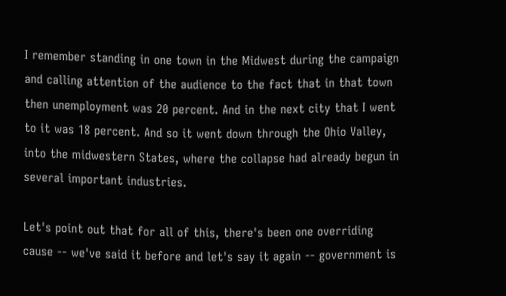I remember standing in one town in the Midwest during the campaign and calling attention of the audience to the fact that in that town then unemployment was 20 percent. And in the next city that I went to it was 18 percent. And so it went down through the Ohio Valley, into the midwestern States, where the collapse had already begun in several important industries.

Let's point out that for all of this, there's been one overriding cause -- we've said it before and let's say it again -- government is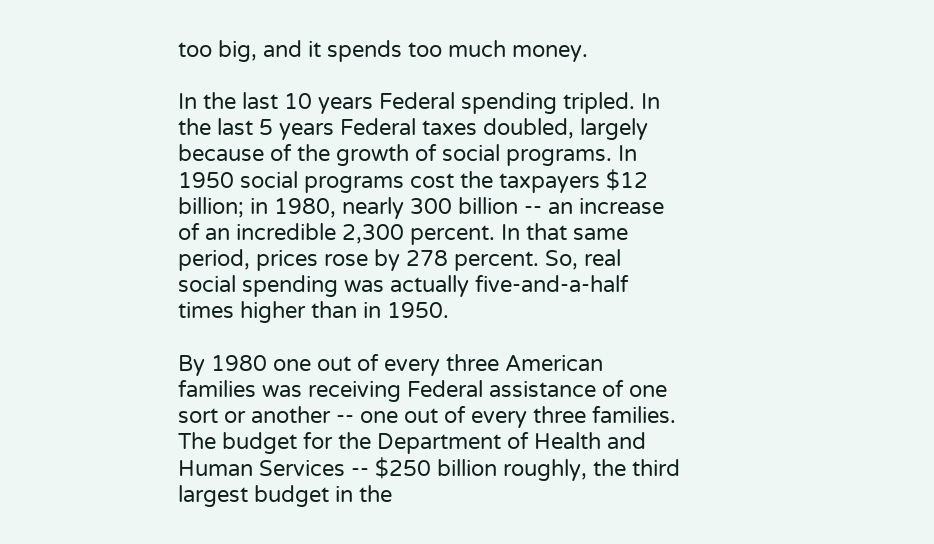too big, and it spends too much money.

In the last 10 years Federal spending tripled. In the last 5 years Federal taxes doubled, largely because of the growth of social programs. In 1950 social programs cost the taxpayers $12 billion; in 1980, nearly 300 billion -- an increase of an incredible 2,300 percent. In that same period, prices rose by 278 percent. So, real social spending was actually five-and-a-half times higher than in 1950.

By 1980 one out of every three American families was receiving Federal assistance of one sort or another -- one out of every three families. The budget for the Department of Health and Human Services -- $250 billion roughly, the third largest budget in the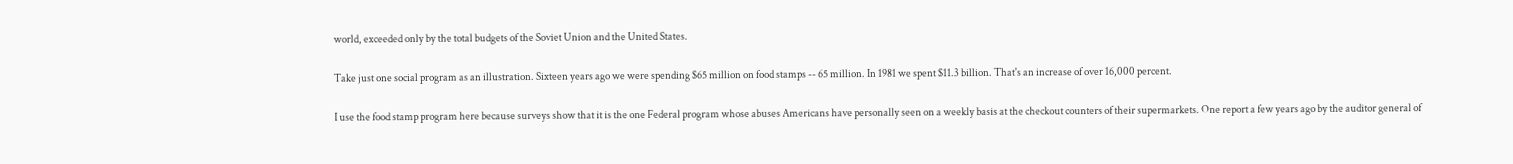world, exceeded only by the total budgets of the Soviet Union and the United States.

Take just one social program as an illustration. Sixteen years ago we were spending $65 million on food stamps -- 65 million. In 1981 we spent $11.3 billion. That's an increase of over 16,000 percent.

I use the food stamp program here because surveys show that it is the one Federal program whose abuses Americans have personally seen on a weekly basis at the checkout counters of their supermarkets. One report a few years ago by the auditor general of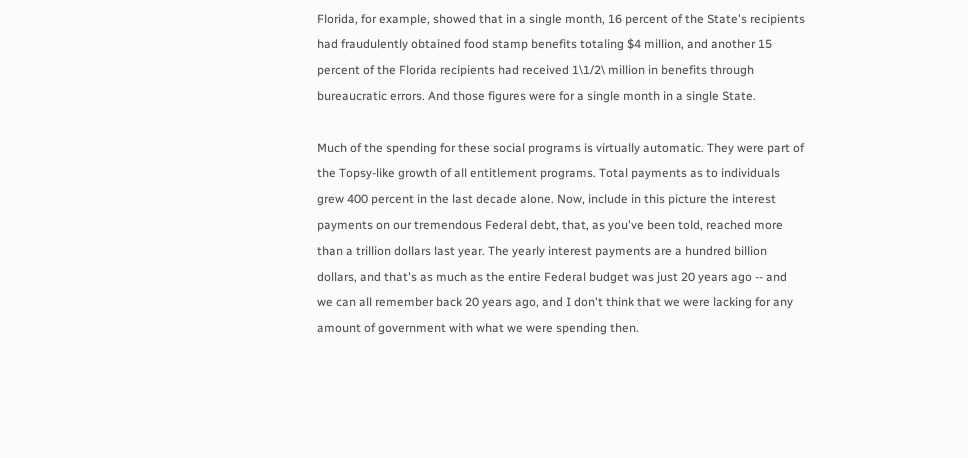Florida, for example, showed that in a single month, 16 percent of the State's recipients had fraudulently obtained food stamp benefits totaling $4 million, and another 15 percent of the Florida recipients had received 1\1/2\ million in benefits through bureaucratic errors. And those figures were for a single month in a single State.

Much of the spending for these social programs is virtually automatic. They were part of the Topsy-like growth of all entitlement programs. Total payments as to individuals grew 400 percent in the last decade alone. Now, include in this picture the interest payments on our tremendous Federal debt, that, as you've been told, reached more than a trillion dollars last year. The yearly interest payments are a hundred billion dollars, and that's as much as the entire Federal budget was just 20 years ago -- and we can all remember back 20 years ago, and I don't think that we were lacking for any amount of government with what we were spending then.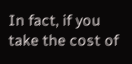In fact, if you take the cost of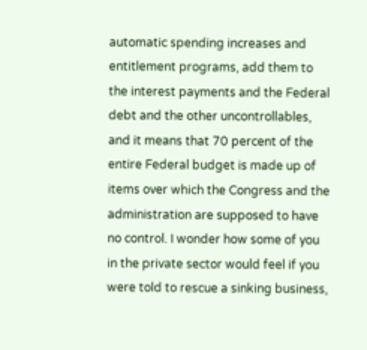automatic spending increases and entitlement programs, add them to the interest payments and the Federal debt and the other uncontrollables, and it means that 70 percent of the entire Federal budget is made up of items over which the Congress and the administration are supposed to have no control. I wonder how some of you in the private sector would feel if you were told to rescue a sinking business,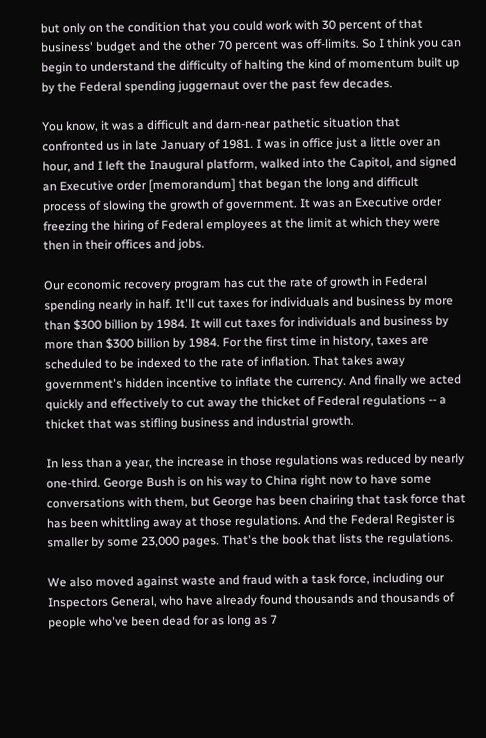but only on the condition that you could work with 30 percent of that business' budget and the other 70 percent was off-limits. So I think you can begin to understand the difficulty of halting the kind of momentum built up by the Federal spending juggernaut over the past few decades.

You know, it was a difficult and darn-near pathetic situation that confronted us in late January of 1981. I was in office just a little over an hour, and I left the Inaugural platform, walked into the Capitol, and signed an Executive order [memorandum] that began the long and difficult process of slowing the growth of government. It was an Executive order freezing the hiring of Federal employees at the limit at which they were then in their offices and jobs.

Our economic recovery program has cut the rate of growth in Federal spending nearly in half. It'll cut taxes for individuals and business by more than $300 billion by 1984. It will cut taxes for individuals and business by more than $300 billion by 1984. For the first time in history, taxes are scheduled to be indexed to the rate of inflation. That takes away government's hidden incentive to inflate the currency. And finally we acted quickly and effectively to cut away the thicket of Federal regulations -- a thicket that was stifling business and industrial growth.

In less than a year, the increase in those regulations was reduced by nearly one-third. George Bush is on his way to China right now to have some conversations with them, but George has been chairing that task force that has been whittling away at those regulations. And the Federal Register is smaller by some 23,000 pages. That's the book that lists the regulations.

We also moved against waste and fraud with a task force, including our Inspectors General, who have already found thousands and thousands of people who've been dead for as long as 7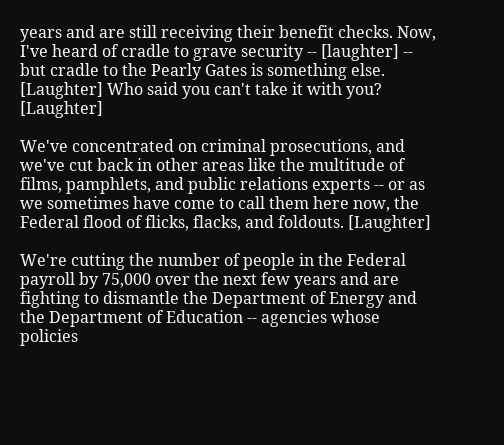years and are still receiving their benefit checks. Now, I've heard of cradle to grave security -- [laughter] -- but cradle to the Pearly Gates is something else. [Laughter] Who said you can't take it with you? [Laughter]

We've concentrated on criminal prosecutions, and we've cut back in other areas like the multitude of films, pamphlets, and public relations experts -- or as we sometimes have come to call them here now, the Federal flood of flicks, flacks, and foldouts. [Laughter]

We're cutting the number of people in the Federal payroll by 75,000 over the next few years and are fighting to dismantle the Department of Energy and the Department of Education -- agencies whose policies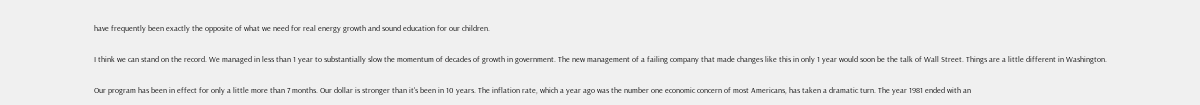have frequently been exactly the opposite of what we need for real energy growth and sound education for our children.

I think we can stand on the record. We managed in less than 1 year to substantially slow the momentum of decades of growth in government. The new management of a failing company that made changes like this in only 1 year would soon be the talk of Wall Street. Things are a little different in Washington.

Our program has been in effect for only a little more than 7 months. Our dollar is stronger than it's been in 10 years. The inflation rate, which a year ago was the number one economic concern of most Americans, has taken a dramatic turn. The year 1981 ended with an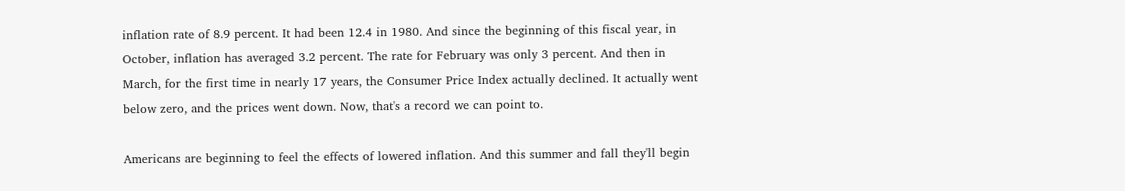inflation rate of 8.9 percent. It had been 12.4 in 1980. And since the beginning of this fiscal year, in October, inflation has averaged 3.2 percent. The rate for February was only 3 percent. And then in March, for the first time in nearly 17 years, the Consumer Price Index actually declined. It actually went below zero, and the prices went down. Now, that's a record we can point to.

Americans are beginning to feel the effects of lowered inflation. And this summer and fall they'll begin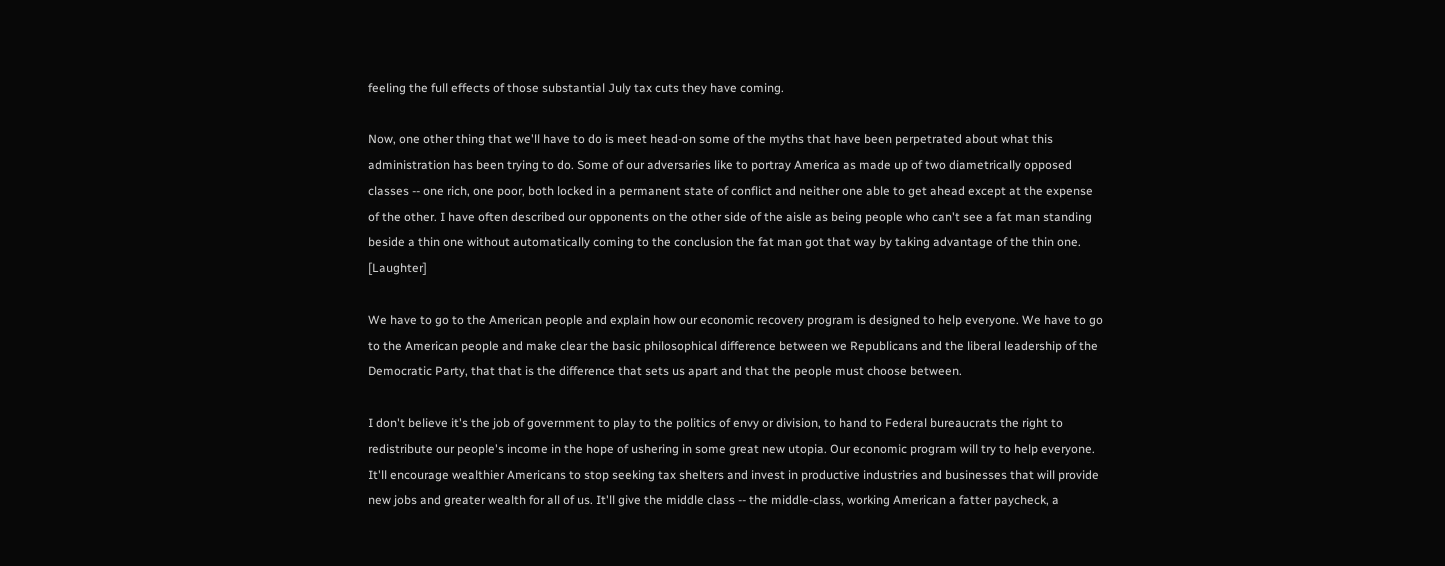feeling the full effects of those substantial July tax cuts they have coming.

Now, one other thing that we'll have to do is meet head-on some of the myths that have been perpetrated about what this administration has been trying to do. Some of our adversaries like to portray America as made up of two diametrically opposed classes -- one rich, one poor, both locked in a permanent state of conflict and neither one able to get ahead except at the expense of the other. I have often described our opponents on the other side of the aisle as being people who can't see a fat man standing beside a thin one without automatically coming to the conclusion the fat man got that way by taking advantage of the thin one. [Laughter]

We have to go to the American people and explain how our economic recovery program is designed to help everyone. We have to go to the American people and make clear the basic philosophical difference between we Republicans and the liberal leadership of the Democratic Party, that that is the difference that sets us apart and that the people must choose between.

I don't believe it's the job of government to play to the politics of envy or division, to hand to Federal bureaucrats the right to redistribute our people's income in the hope of ushering in some great new utopia. Our economic program will try to help everyone. It'll encourage wealthier Americans to stop seeking tax shelters and invest in productive industries and businesses that will provide new jobs and greater wealth for all of us. It'll give the middle class -- the middle-class, working American a fatter paycheck, a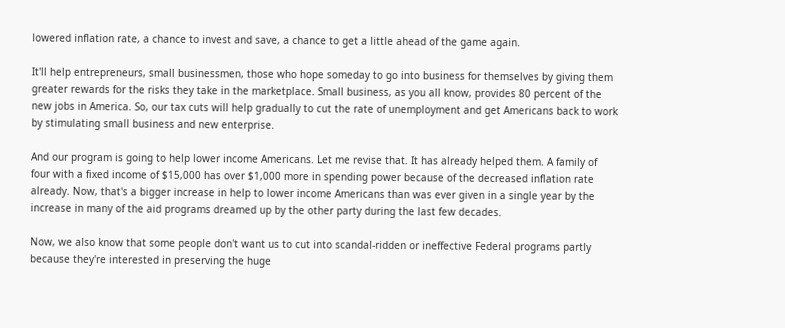lowered inflation rate, a chance to invest and save, a chance to get a little ahead of the game again.

It'll help entrepreneurs, small businessmen, those who hope someday to go into business for themselves by giving them greater rewards for the risks they take in the marketplace. Small business, as you all know, provides 80 percent of the new jobs in America. So, our tax cuts will help gradually to cut the rate of unemployment and get Americans back to work by stimulating small business and new enterprise.

And our program is going to help lower income Americans. Let me revise that. It has already helped them. A family of four with a fixed income of $15,000 has over $1,000 more in spending power because of the decreased inflation rate already. Now, that's a bigger increase in help to lower income Americans than was ever given in a single year by the increase in many of the aid programs dreamed up by the other party during the last few decades.

Now, we also know that some people don't want us to cut into scandal-ridden or ineffective Federal programs partly because they're interested in preserving the huge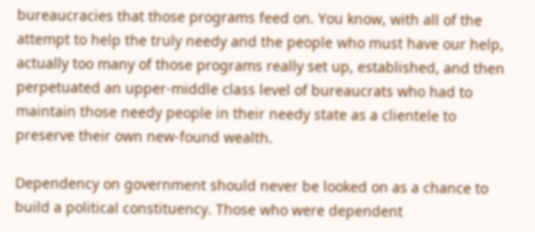bureaucracies that those programs feed on. You know, with all of the attempt to help the truly needy and the people who must have our help, actually too many of those programs really set up, established, and then perpetuated an upper-middle class level of bureaucrats who had to maintain those needy people in their needy state as a clientele to preserve their own new-found wealth.

Dependency on government should never be looked on as a chance to build a political constituency. Those who were dependent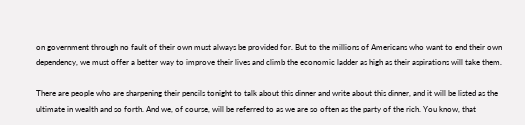on government through no fault of their own must always be provided for. But to the millions of Americans who want to end their own dependency, we must offer a better way to improve their lives and climb the economic ladder as high as their aspirations will take them.

There are people who are sharpening their pencils tonight to talk about this dinner and write about this dinner, and it will be listed as the ultimate in wealth and so forth. And we, of course, will be referred to as we are so often as the party of the rich. You know, that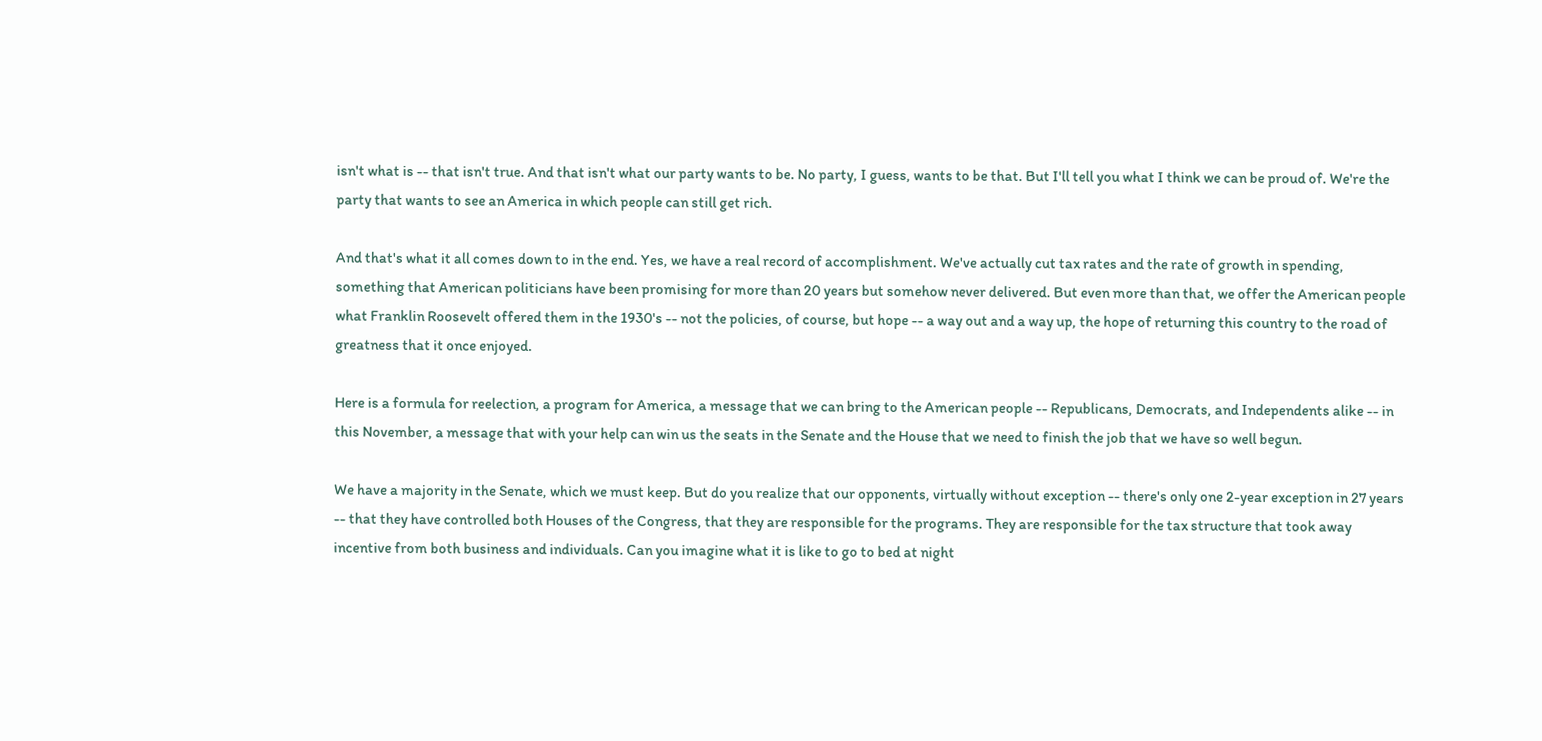isn't what is -- that isn't true. And that isn't what our party wants to be. No party, I guess, wants to be that. But I'll tell you what I think we can be proud of. We're the party that wants to see an America in which people can still get rich.

And that's what it all comes down to in the end. Yes, we have a real record of accomplishment. We've actually cut tax rates and the rate of growth in spending, something that American politicians have been promising for more than 20 years but somehow never delivered. But even more than that, we offer the American people what Franklin Roosevelt offered them in the 1930's -- not the policies, of course, but hope -- a way out and a way up, the hope of returning this country to the road of greatness that it once enjoyed.

Here is a formula for reelection, a program for America, a message that we can bring to the American people -- Republicans, Democrats, and Independents alike -- in this November, a message that with your help can win us the seats in the Senate and the House that we need to finish the job that we have so well begun.

We have a majority in the Senate, which we must keep. But do you realize that our opponents, virtually without exception -- there's only one 2-year exception in 27 years -- that they have controlled both Houses of the Congress, that they are responsible for the programs. They are responsible for the tax structure that took away incentive from both business and individuals. Can you imagine what it is like to go to bed at night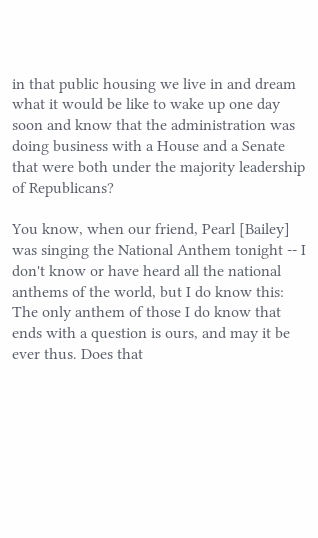in that public housing we live in and dream what it would be like to wake up one day soon and know that the administration was doing business with a House and a Senate that were both under the majority leadership of Republicans?

You know, when our friend, Pearl [Bailey] was singing the National Anthem tonight -- I don't know or have heard all the national anthems of the world, but I do know this: The only anthem of those I do know that ends with a question is ours, and may it be ever thus. Does that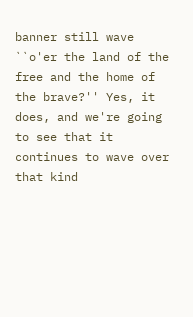banner still wave ``o'er the land of the free and the home of the brave?'' Yes, it does, and we're going to see that it continues to wave over that kind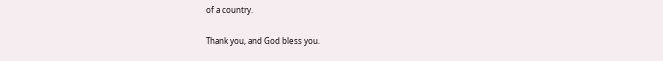of a country.

Thank you, and God bless you.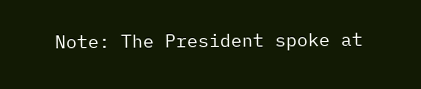Note: The President spoke at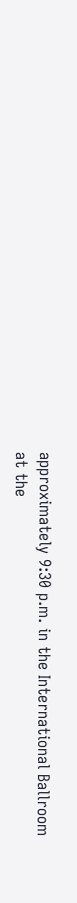approximately 9:30 p.m. in the International Ballroom at the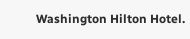Washington Hilton Hotel.